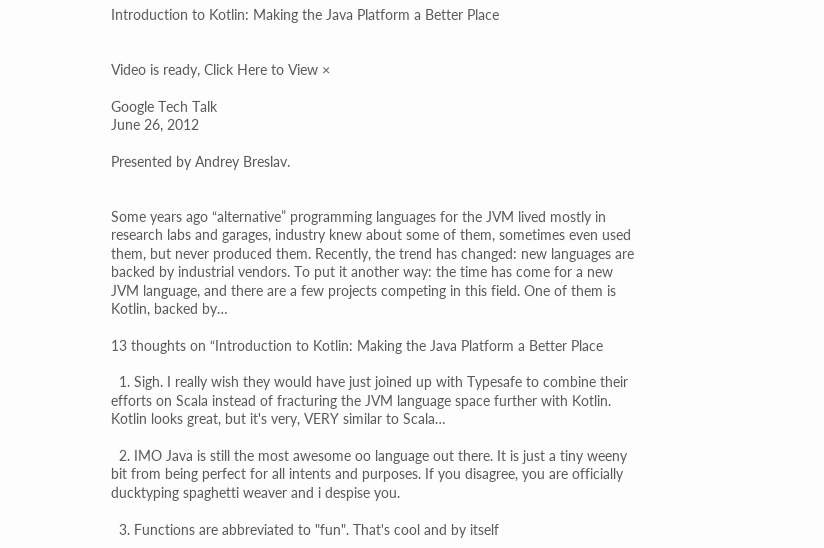Introduction to Kotlin: Making the Java Platform a Better Place


Video is ready, Click Here to View ×

Google Tech Talk
June 26, 2012

Presented by Andrey Breslav.


Some years ago “alternative” programming languages for the JVM lived mostly in research labs and garages, industry knew about some of them, sometimes even used them, but never produced them. Recently, the trend has changed: new languages are backed by industrial vendors. To put it another way: the time has come for a new JVM language, and there are a few projects competing in this field. One of them is Kotlin, backed by…

13 thoughts on “Introduction to Kotlin: Making the Java Platform a Better Place

  1. Sigh. I really wish they would have just joined up with Typesafe to combine their efforts on Scala instead of fracturing the JVM language space further with Kotlin. Kotlin looks great, but it's very, VERY similar to Scala…

  2. IMO Java is still the most awesome oo language out there. It is just a tiny weeny bit from being perfect for all intents and purposes. If you disagree, you are officially ducktyping spaghetti weaver and i despise you.

  3. Functions are abbreviated to "fun". That's cool and by itself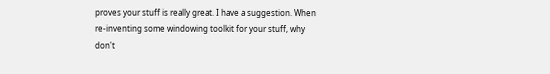proves your stuff is really great. I have a suggestion. When re-inventing some windowing toolkit for your stuff, why don't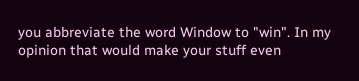you abbreviate the word Window to "win". In my opinion that would make your stuff even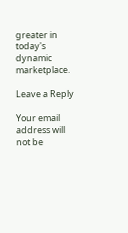greater in today's dynamic marketplace.

Leave a Reply

Your email address will not be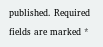published. Required fields are marked *